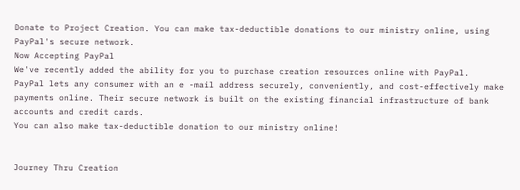Donate to Project Creation. You can make tax-deductible donations to our ministry online, using PayPal's secure network.
Now Accepting PayPal
We've recently added the ability for you to purchase creation resources online with PayPal.
PayPal lets any consumer with an e -mail address securely, conveniently, and cost-effectively make payments online. Their secure network is built on the existing financial infrastructure of bank accounts and credit cards.
You can also make tax-deductible donation to our ministry online!


Journey Thru Creation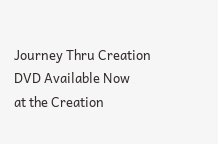Journey Thru Creation
DVD Available Now
at the Creation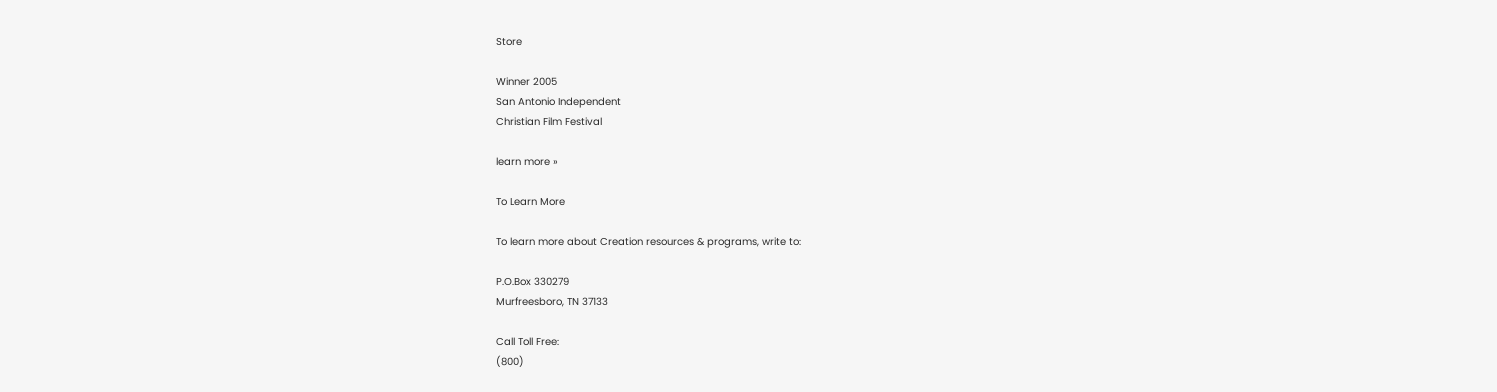Store

Winner 2005
San Antonio Independent
Christian Film Festival

learn more »

To Learn More

To learn more about Creation resources & programs, write to:

P.O.Box 330279
Murfreesboro, TN 37133

Call Toll Free:
(800)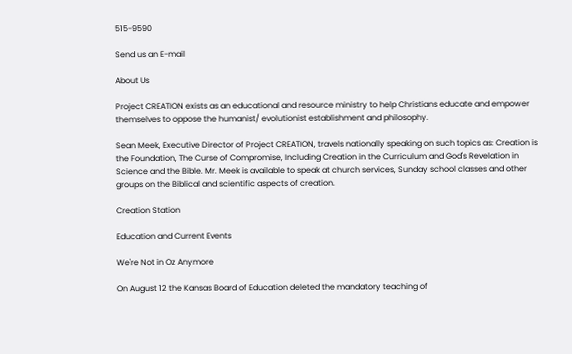515-9590

Send us an E-mail

About Us

Project CREATION exists as an educational and resource ministry to help Christians educate and empower themselves to oppose the humanist/ evolutionist establishment and philosophy.

Sean Meek, Executive Director of Project CREATION, travels nationally speaking on such topics as: Creation is the Foundation, The Curse of Compromise, Including Creation in the Curriculum and God's Revelation in Science and the Bible. Mr. Meek is available to speak at church services, Sunday school classes and other groups on the Biblical and scientific aspects of creation.

Creation Station

Education and Current Events

We're Not in Oz Anymore

On August 12 the Kansas Board of Education deleted the mandatory teaching of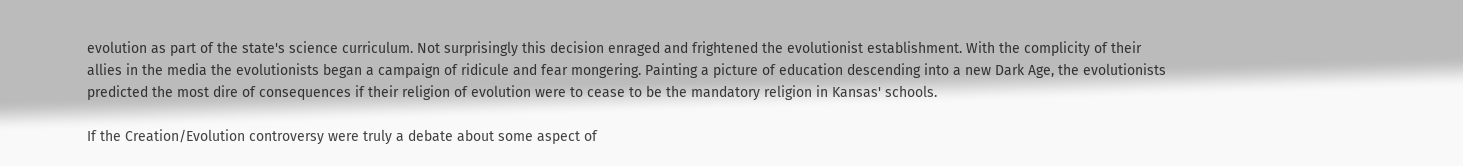evolution as part of the state's science curriculum. Not surprisingly this decision enraged and frightened the evolutionist establishment. With the complicity of their allies in the media the evolutionists began a campaign of ridicule and fear mongering. Painting a picture of education descending into a new Dark Age, the evolutionists predicted the most dire of consequences if their religion of evolution were to cease to be the mandatory religion in Kansas' schools.

If the Creation/Evolution controversy were truly a debate about some aspect of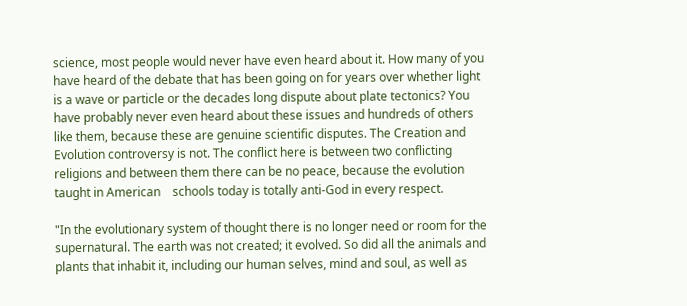science, most people would never have even heard about it. How many of you have heard of the debate that has been going on for years over whether light is a wave or particle or the decades long dispute about plate tectonics? You have probably never even heard about these issues and hundreds of others like them, because these are genuine scientific disputes. The Creation and Evolution controversy is not. The conflict here is between two conflicting religions and between them there can be no peace, because the evolution taught in American    schools today is totally anti-God in every respect.

"In the evolutionary system of thought there is no longer need or room for the supernatural. The earth was not created; it evolved. So did all the animals and plants that inhabit it, including our human selves, mind and soul, as well as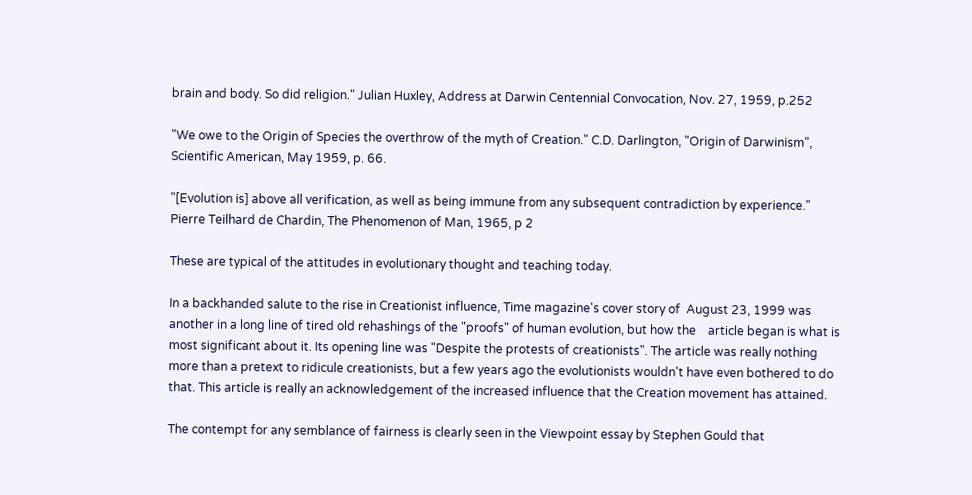brain and body. So did religion." Julian Huxley, Address at Darwin Centennial Convocation, Nov. 27, 1959, p.252

"We owe to the Origin of Species the overthrow of the myth of Creation." C.D. Darlington, "Origin of Darwinism", Scientific American, May 1959, p. 66.

"[Evolution is] above all verification, as well as being immune from any subsequent contradiction by experience." Pierre Teilhard de Chardin, The Phenomenon of Man, 1965, p 2

These are typical of the attitudes in evolutionary thought and teaching today.

In a backhanded salute to the rise in Creationist influence, Time magazine's cover story of  August 23, 1999 was another in a long line of tired old rehashings of the "proofs" of human evolution, but how the    article began is what is most significant about it. Its opening line was "Despite the protests of creationists". The article was really nothing more than a pretext to ridicule creationists, but a few years ago the evolutionists wouldn't have even bothered to do that. This article is really an acknowledgement of the increased influence that the Creation movement has attained.

The contempt for any semblance of fairness is clearly seen in the Viewpoint essay by Stephen Gould that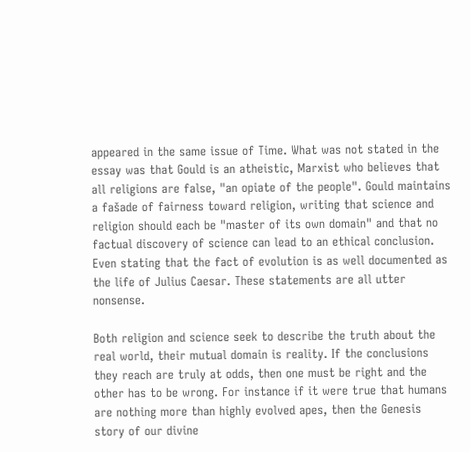appeared in the same issue of Time. What was not stated in the essay was that Gould is an atheistic, Marxist who believes that all religions are false, "an opiate of the people". Gould maintains a fašade of fairness toward religion, writing that science and religion should each be "master of its own domain" and that no factual discovery of science can lead to an ethical conclusion. Even stating that the fact of evolution is as well documented as the life of Julius Caesar. These statements are all utter nonsense.

Both religion and science seek to describe the truth about the real world, their mutual domain is reality. If the conclusions they reach are truly at odds, then one must be right and the other has to be wrong. For instance if it were true that humans are nothing more than highly evolved apes, then the Genesis story of our divine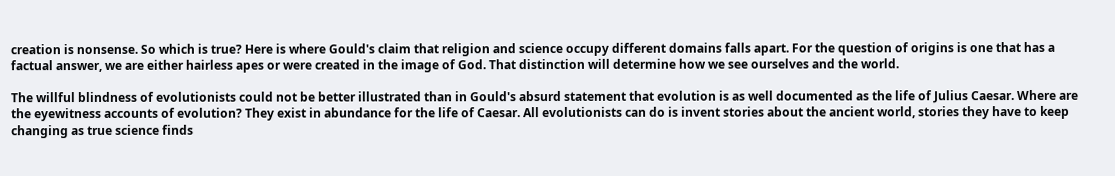creation is nonsense. So which is true? Here is where Gould's claim that religion and science occupy different domains falls apart. For the question of origins is one that has a factual answer, we are either hairless apes or were created in the image of God. That distinction will determine how we see ourselves and the world.

The willful blindness of evolutionists could not be better illustrated than in Gould's absurd statement that evolution is as well documented as the life of Julius Caesar. Where are the eyewitness accounts of evolution? They exist in abundance for the life of Caesar. All evolutionists can do is invent stories about the ancient world, stories they have to keep changing as true science finds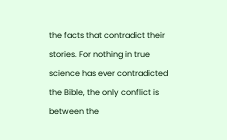the facts that contradict their stories. For nothing in true science has ever contradicted the Bible, the only conflict is between the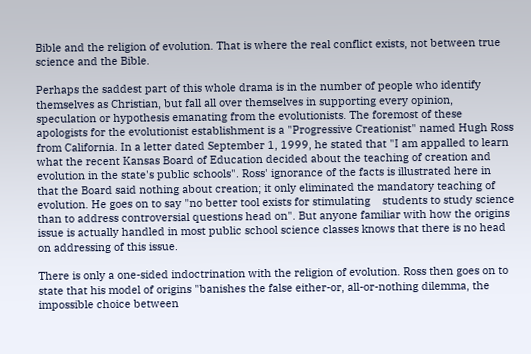Bible and the religion of evolution. That is where the real conflict exists, not between true science and the Bible.

Perhaps the saddest part of this whole drama is in the number of people who identify themselves as Christian, but fall all over themselves in supporting every opinion, speculation or hypothesis emanating from the evolutionists. The foremost of these apologists for the evolutionist establishment is a "Progressive Creationist" named Hugh Ross from California. In a letter dated September 1, 1999, he stated that "I am appalled to learn what the recent Kansas Board of Education decided about the teaching of creation and evolution in the state's public schools". Ross' ignorance of the facts is illustrated here in that the Board said nothing about creation; it only eliminated the mandatory teaching of evolution. He goes on to say "no better tool exists for stimulating    students to study science than to address controversial questions head on". But anyone familiar with how the origins issue is actually handled in most public school science classes knows that there is no head on addressing of this issue.

There is only a one-sided indoctrination with the religion of evolution. Ross then goes on to state that his model of origins "banishes the false either-or, all-or-nothing dilemma, the impossible choice between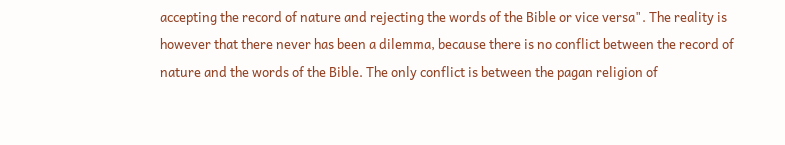accepting the record of nature and rejecting the words of the Bible or vice versa". The reality is however that there never has been a dilemma, because there is no conflict between the record of nature and the words of the Bible. The only conflict is between the pagan religion of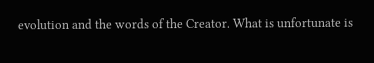evolution and the words of the Creator. What is unfortunate is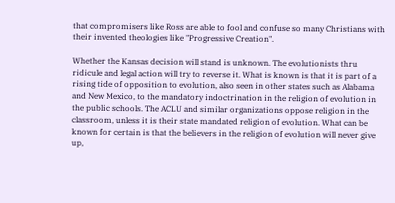that compromisers like Ross are able to fool and confuse so many Christians with their invented theologies like "Progressive Creation".

Whether the Kansas decision will stand is unknown. The evolutionists thru ridicule and legal action will try to reverse it. What is known is that it is part of a rising tide of opposition to evolution, also seen in other states such as Alabama and New Mexico, to the mandatory indoctrination in the religion of evolution in the public schools. The ACLU and similar organizations oppose religion in the classroom, unless it is their state mandated religion of evolution. What can be known for certain is that the believers in the religion of evolution will never give up,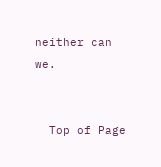neither can we.


  Top of Page